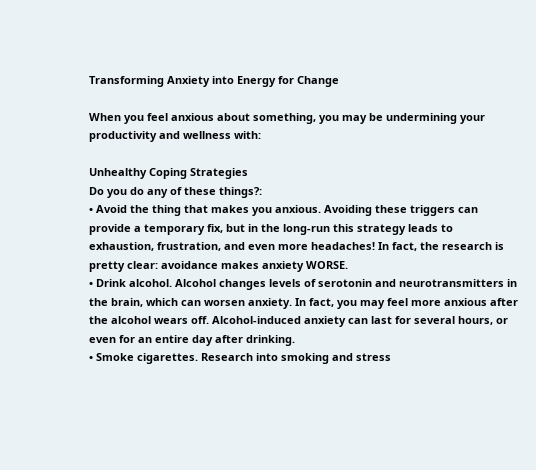Transforming Anxiety into Energy for Change

When you feel anxious about something, you may be undermining your productivity and wellness with:

Unhealthy Coping Strategies
Do you do any of these things?:
• Avoid the thing that makes you anxious. Avoiding these triggers can provide a temporary fix, but in the long-run this strategy leads to exhaustion, frustration, and even more headaches! In fact, the research is pretty clear: avoidance makes anxiety WORSE.
• Drink alcohol. Alcohol changes levels of serotonin and neurotransmitters in the brain, which can worsen anxiety. In fact, you may feel more anxious after the alcohol wears off. Alcohol-induced anxiety can last for several hours, or even for an entire day after drinking.
• Smoke cigarettes. Research into smoking and stress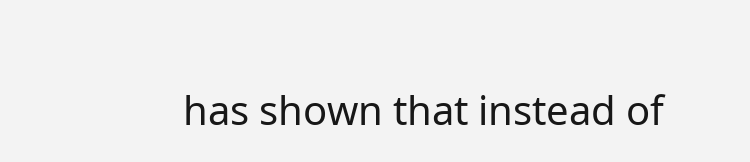has shown that instead of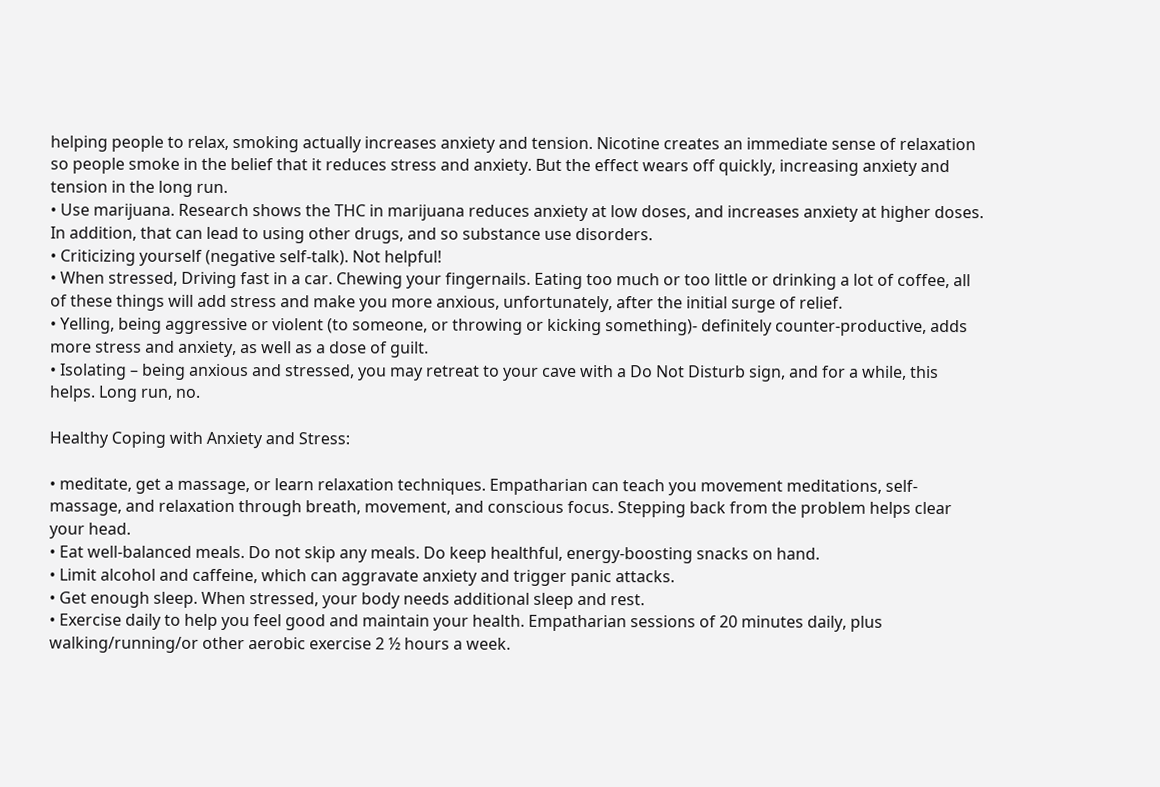helping people to relax, smoking actually increases anxiety and tension. Nicotine creates an immediate sense of relaxation so people smoke in the belief that it reduces stress and anxiety. But the effect wears off quickly, increasing anxiety and tension in the long run.
• Use marijuana. Research shows the THC in marijuana reduces anxiety at low doses, and increases anxiety at higher doses. In addition, that can lead to using other drugs, and so substance use disorders.
• Criticizing yourself (negative self-talk). Not helpful!
• When stressed, Driving fast in a car. Chewing your fingernails. Eating too much or too little or drinking a lot of coffee, all of these things will add stress and make you more anxious, unfortunately, after the initial surge of relief.
• Yelling, being aggressive or violent (to someone, or throwing or kicking something)- definitely counter-productive, adds more stress and anxiety, as well as a dose of guilt.
• Isolating – being anxious and stressed, you may retreat to your cave with a Do Not Disturb sign, and for a while, this helps. Long run, no.

Healthy Coping with Anxiety and Stress:

• meditate, get a massage, or learn relaxation techniques. Empatharian can teach you movement meditations, self-massage, and relaxation through breath, movement, and conscious focus. Stepping back from the problem helps clear your head.
• Eat well-balanced meals. Do not skip any meals. Do keep healthful, energy-boosting snacks on hand.
• Limit alcohol and caffeine, which can aggravate anxiety and trigger panic attacks.
• Get enough sleep. When stressed, your body needs additional sleep and rest.
• Exercise daily to help you feel good and maintain your health. Empatharian sessions of 20 minutes daily, plus walking/running/or other aerobic exercise 2 ½ hours a week.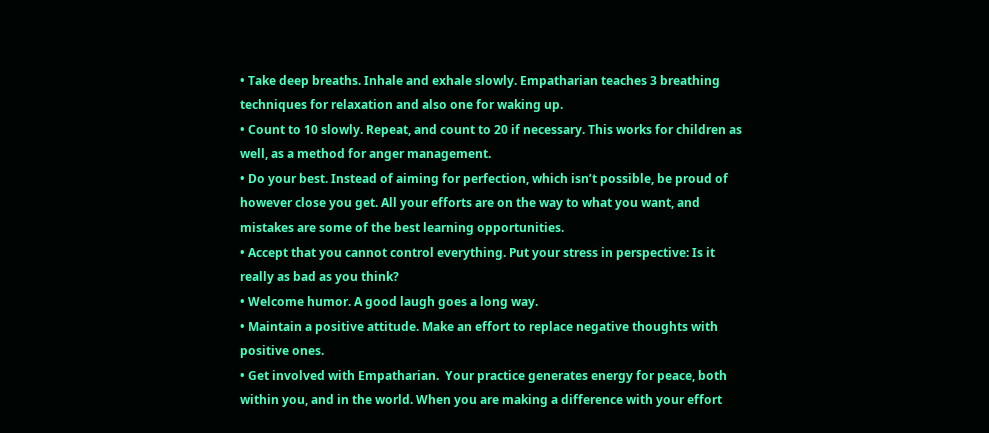• Take deep breaths. Inhale and exhale slowly. Empatharian teaches 3 breathing techniques for relaxation and also one for waking up.
• Count to 10 slowly. Repeat, and count to 20 if necessary. This works for children as well, as a method for anger management.
• Do your best. Instead of aiming for perfection, which isn’t possible, be proud of however close you get. All your efforts are on the way to what you want, and mistakes are some of the best learning opportunities.
• Accept that you cannot control everything. Put your stress in perspective: Is it really as bad as you think?
• Welcome humor. A good laugh goes a long way.
• Maintain a positive attitude. Make an effort to replace negative thoughts with positive ones.
• Get involved with Empatharian.  Your practice generates energy for peace, both within you, and in the world. When you are making a difference with your effort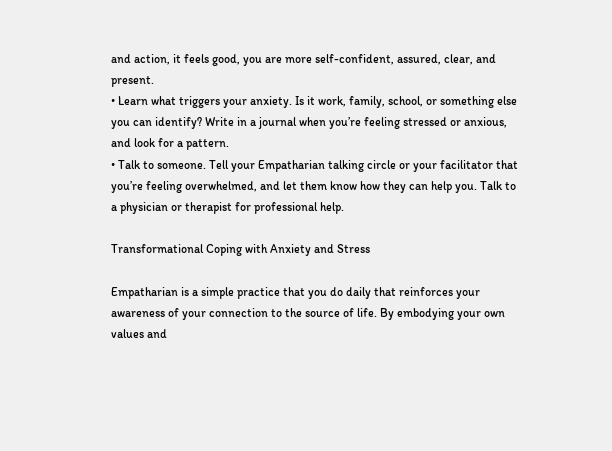and action, it feels good, you are more self-confident, assured, clear, and present.
• Learn what triggers your anxiety. Is it work, family, school, or something else you can identify? Write in a journal when you’re feeling stressed or anxious, and look for a pattern.
• Talk to someone. Tell your Empatharian talking circle or your facilitator that you’re feeling overwhelmed, and let them know how they can help you. Talk to a physician or therapist for professional help.

Transformational Coping with Anxiety and Stress

Empatharian is a simple practice that you do daily that reinforces your awareness of your connection to the source of life. By embodying your own values and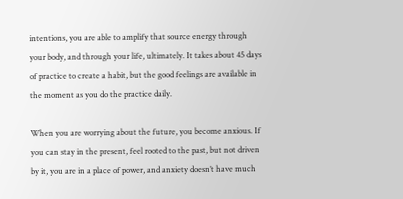intentions, you are able to amplify that source energy through your body, and through your life, ultimately. It takes about 45 days of practice to create a habit, but the good feelings are available in the moment as you do the practice daily.

When you are worrying about the future, you become anxious. If you can stay in the present, feel rooted to the past, but not driven by it, you are in a place of power, and anxiety doesn’t have much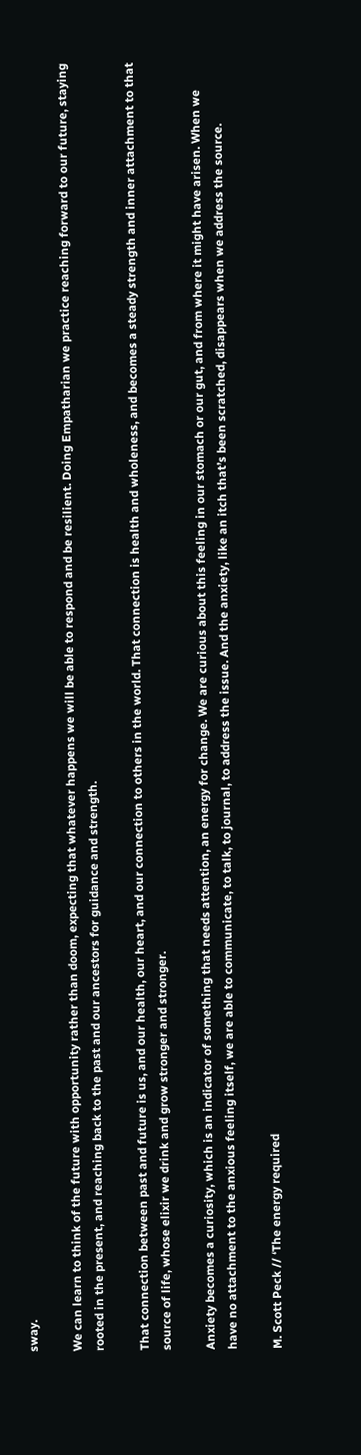sway.

We can learn to think of the future with opportunity rather than doom, expecting that whatever happens we will be able to respond and be resilient. Doing Empatharian we practice reaching forward to our future, staying rooted in the present, and reaching back to the past and our ancestors for guidance and strength.

That connection between past and future is us, and our health, our heart, and our connection to others in the world. That connection is health and wholeness, and becomes a steady strength and inner attachment to that source of life, whose elixir we drink and grow stronger and stronger.

Anxiety becomes a curiosity, which is an indicator of something that needs attention, an energy for change. We are curious about this feeling in our stomach or our gut, and from where it might have arisen. When we have no attachment to the anxious feeling itself, we are able to communicate, to talk, to journal, to address the issue. And the anxiety, like an itch that’s been scratched, disappears when we address the source.

M. Scott Peck // ‘The energy required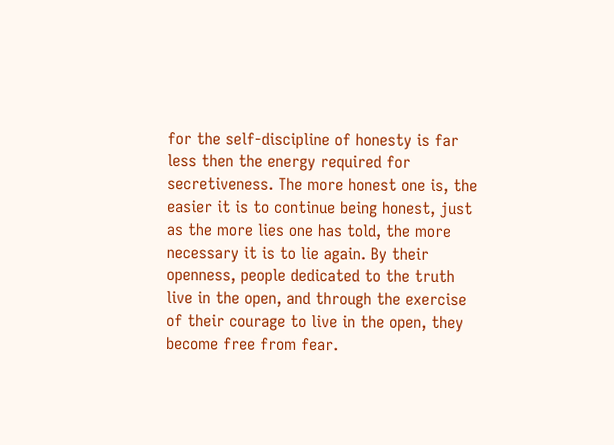for the self-discipline of honesty is far less then the energy required for secretiveness. The more honest one is, the easier it is to continue being honest, just as the more lies one has told, the more necessary it is to lie again. By their openness, people dedicated to the truth live in the open, and through the exercise of their courage to live in the open, they become free from fear.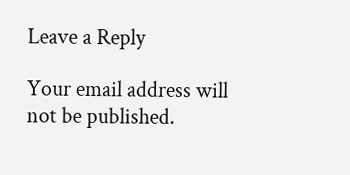Leave a Reply

Your email address will not be published.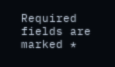Required fields are marked *